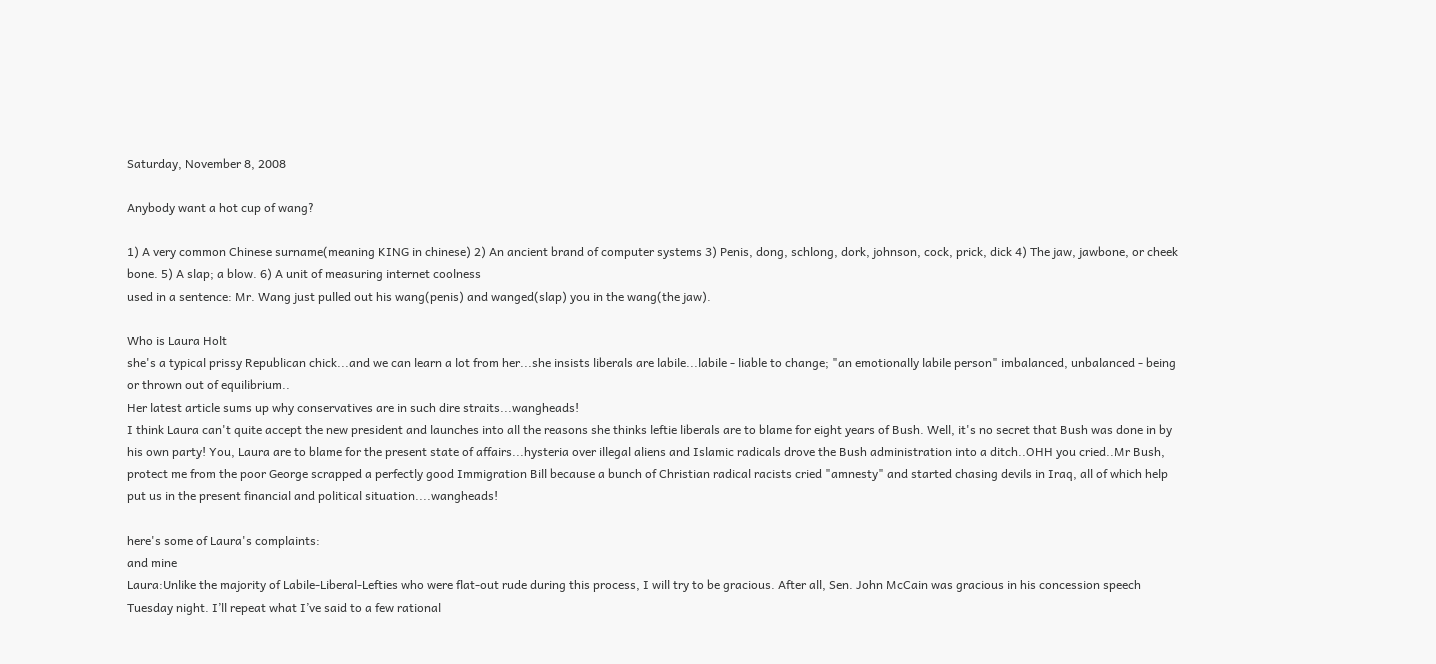Saturday, November 8, 2008

Anybody want a hot cup of wang?

1) A very common Chinese surname(meaning KING in chinese) 2) An ancient brand of computer systems 3) Penis, dong, schlong, dork, johnson, cock, prick, dick 4) The jaw, jawbone, or cheek bone. 5) A slap; a blow. 6) A unit of measuring internet coolness
used in a sentence: Mr. Wang just pulled out his wang(penis) and wanged(slap) you in the wang(the jaw).

Who is Laura Holt
she's a typical prissy Republican chick...and we can learn a lot from her...she insists liberals are labile...labile - liable to change; "an emotionally labile person" imbalanced, unbalanced - being or thrown out of equilibrium..
Her latest article sums up why conservatives are in such dire straits...wangheads!
I think Laura can't quite accept the new president and launches into all the reasons she thinks leftie liberals are to blame for eight years of Bush. Well, it's no secret that Bush was done in by his own party! You, Laura are to blame for the present state of affairs...hysteria over illegal aliens and Islamic radicals drove the Bush administration into a ditch..OHH you cried..Mr Bush, protect me from the poor George scrapped a perfectly good Immigration Bill because a bunch of Christian radical racists cried "amnesty" and started chasing devils in Iraq, all of which help put us in the present financial and political situation....wangheads!

here's some of Laura's complaints:
and mine
Laura:Unlike the majority of Labile-Liberal-Lefties who were flat-out rude during this process, I will try to be gracious. After all, Sen. John McCain was gracious in his concession speech Tuesday night. I’ll repeat what I’ve said to a few rational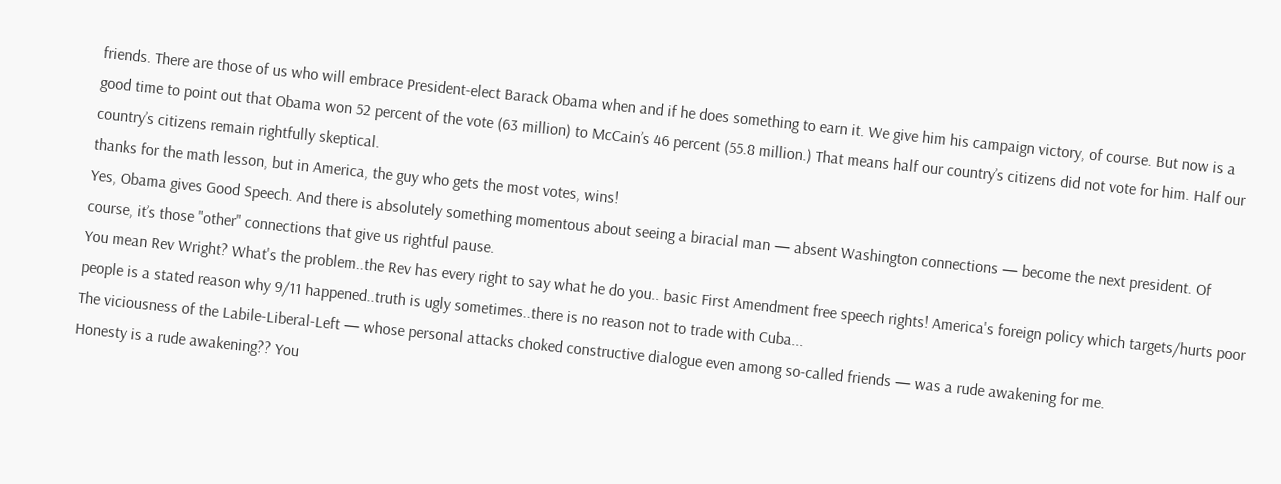friends. There are those of us who will embrace President-elect Barack Obama when and if he does something to earn it. We give him his campaign victory, of course. But now is a good time to point out that Obama won 52 percent of the vote (63 million) to McCain’s 46 percent (55.8 million.) That means half our country’s citizens did not vote for him. Half our country’s citizens remain rightfully skeptical.
thanks for the math lesson, but in America, the guy who gets the most votes, wins!
Yes, Obama gives Good Speech. And there is absolutely something momentous about seeing a biracial man — absent Washington connections — become the next president. Of course, it’s those "other" connections that give us rightful pause.
You mean Rev Wright? What's the problem..the Rev has every right to say what he do you.. basic First Amendment free speech rights! America's foreign policy which targets/hurts poor people is a stated reason why 9/11 happened..truth is ugly sometimes..there is no reason not to trade with Cuba...
The viciousness of the Labile-Liberal-Left — whose personal attacks choked constructive dialogue even among so-called friends — was a rude awakening for me.
Honesty is a rude awakening?? You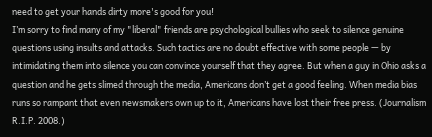need to get your hands dirty more's good for you!
I’m sorry to find many of my "liberal" friends are psychological bullies who seek to silence genuine questions using insults and attacks. Such tactics are no doubt effective with some people — by intimidating them into silence you can convince yourself that they agree. But when a guy in Ohio asks a question and he gets slimed through the media, Americans don’t get a good feeling. When media bias runs so rampant that even newsmakers own up to it, Americans have lost their free press. (Journalism R.I.P. 2008.)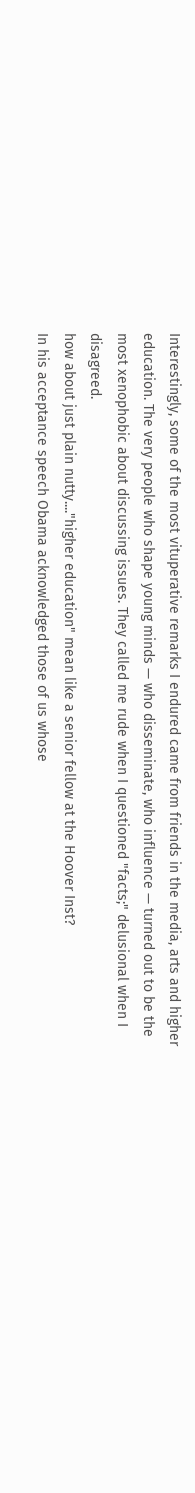Interestingly, some of the most vituperative remarks I endured came from friends in the media, arts and higher education. The very people who shape young minds — who disseminate, who influence — turned out to be the most xenophobic about discussing issues. They called me rude when I questioned "facts;" delusional when I disagreed.
how about just plain nutty...."higher education" mean like a senior fellow at the Hoover Inst?
In his acceptance speech Obama acknowledged those of us whose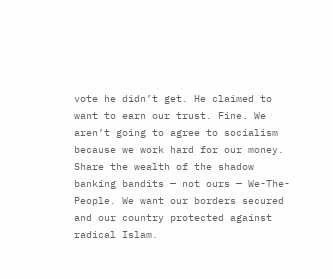vote he didn’t get. He claimed to want to earn our trust. Fine. We aren’t going to agree to socialism because we work hard for our money. Share the wealth of the shadow banking bandits — not ours — We-The-People. We want our borders secured and our country protected against radical Islam.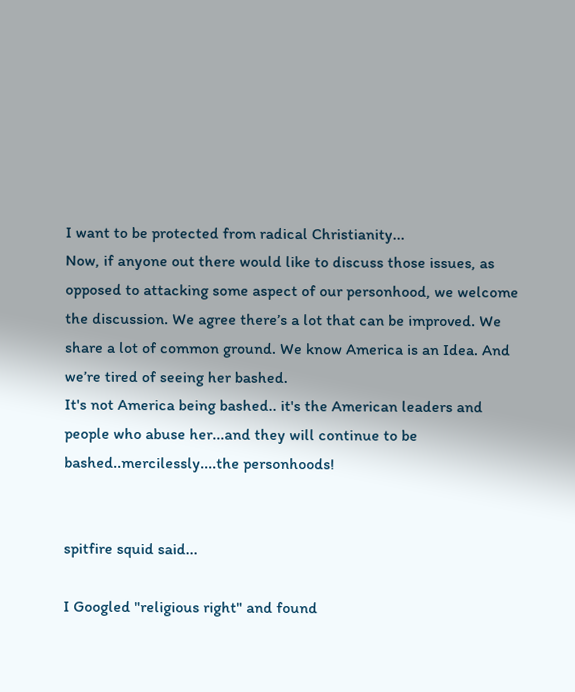I want to be protected from radical Christianity...
Now, if anyone out there would like to discuss those issues, as opposed to attacking some aspect of our personhood, we welcome the discussion. We agree there’s a lot that can be improved. We share a lot of common ground. We know America is an Idea. And we’re tired of seeing her bashed.
It's not America being bashed.. it's the American leaders and people who abuse her...and they will continue to be bashed..mercilessly....the personhoods!


spitfire squid said...

I Googled "religious right" and found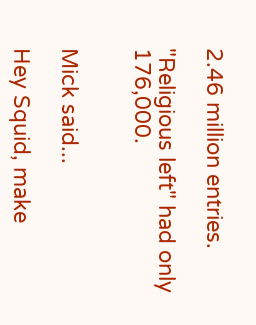2.46 million entries.

"Religious left" had only 176,000.


Mick said...

Hey Squid, make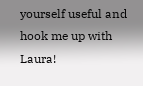yourself useful and hook me up with Laura!